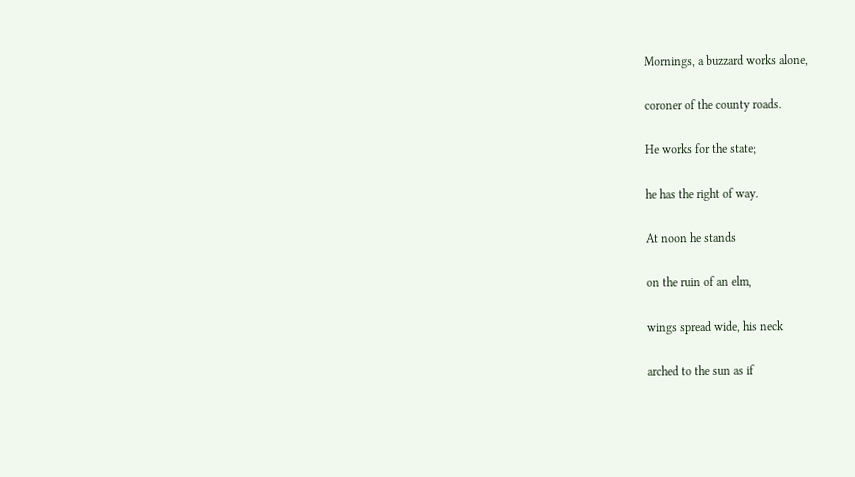Mornings, a buzzard works alone,

coroner of the county roads.

He works for the state;

he has the right of way.

At noon he stands

on the ruin of an elm,

wings spread wide, his neck

arched to the sun as if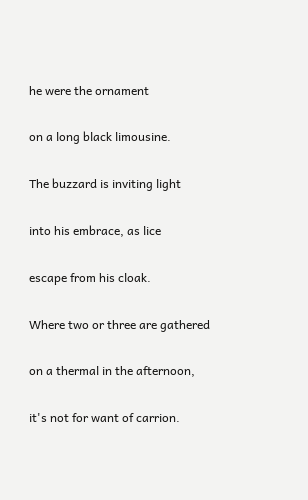he were the ornament

on a long black limousine.

The buzzard is inviting light

into his embrace, as lice

escape from his cloak.

Where two or three are gathered

on a thermal in the afternoon,

it's not for want of carrion.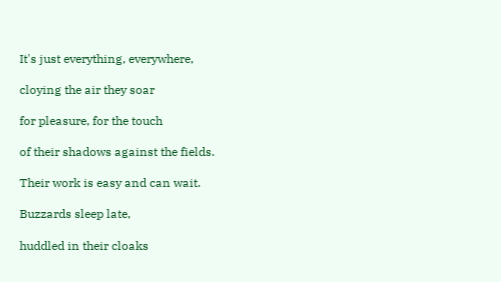It's just everything, everywhere,

cloying the air they soar

for pleasure, for the touch

of their shadows against the fields.

Their work is easy and can wait.

Buzzards sleep late,

huddled in their cloaks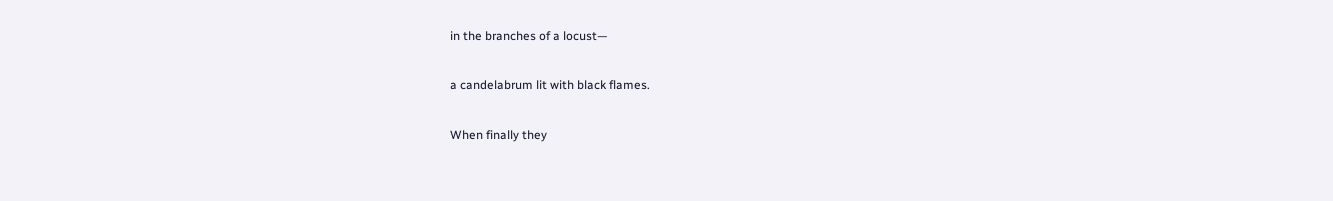in the branches of a locust—

a candelabrum lit with black flames.

When finally they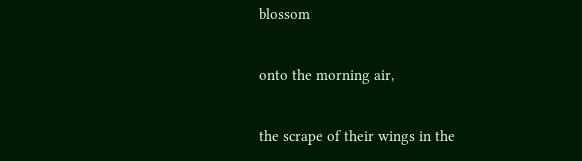blossom

onto the morning air,

the scrape of their wings in the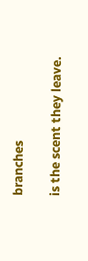branches

is the scent they leave.